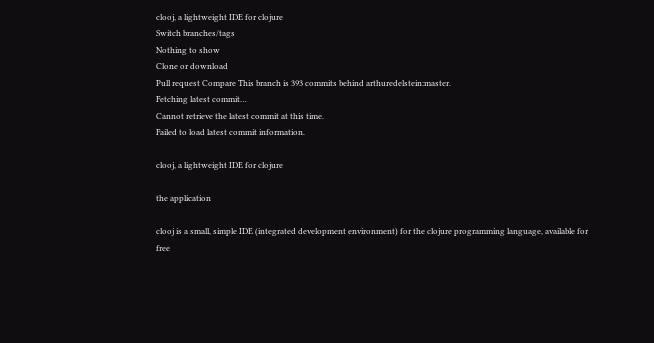clooj, a lightweight IDE for clojure
Switch branches/tags
Nothing to show
Clone or download
Pull request Compare This branch is 393 commits behind arthuredelstein:master.
Fetching latest commit…
Cannot retrieve the latest commit at this time.
Failed to load latest commit information.

clooj, a lightweight IDE for clojure

the application

clooj is a small, simple IDE (integrated development environment) for the clojure programming language, available for free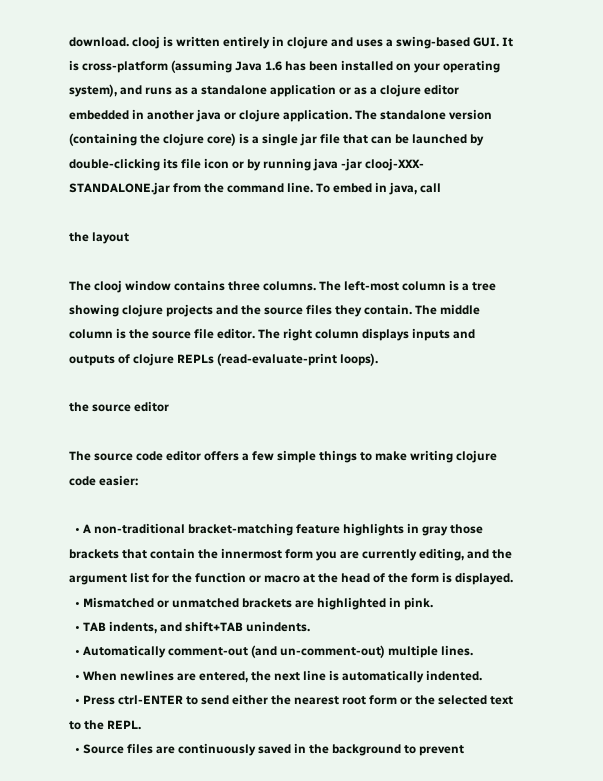download. clooj is written entirely in clojure and uses a swing-based GUI. It is cross-platform (assuming Java 1.6 has been installed on your operating system), and runs as a standalone application or as a clojure editor embedded in another java or clojure application. The standalone version (containing the clojure core) is a single jar file that can be launched by double-clicking its file icon or by running java -jar clooj-XXX-STANDALONE.jar from the command line. To embed in java, call

the layout

The clooj window contains three columns. The left-most column is a tree showing clojure projects and the source files they contain. The middle column is the source file editor. The right column displays inputs and outputs of clojure REPLs (read-evaluate-print loops).

the source editor

The source code editor offers a few simple things to make writing clojure code easier:

  • A non-traditional bracket-matching feature highlights in gray those brackets that contain the innermost form you are currently editing, and the argument list for the function or macro at the head of the form is displayed.
  • Mismatched or unmatched brackets are highlighted in pink.
  • TAB indents, and shift+TAB unindents.
  • Automatically comment-out (and un-comment-out) multiple lines.
  • When newlines are entered, the next line is automatically indented.
  • Press ctrl-ENTER to send either the nearest root form or the selected text to the REPL.
  • Source files are continuously saved in the background to prevent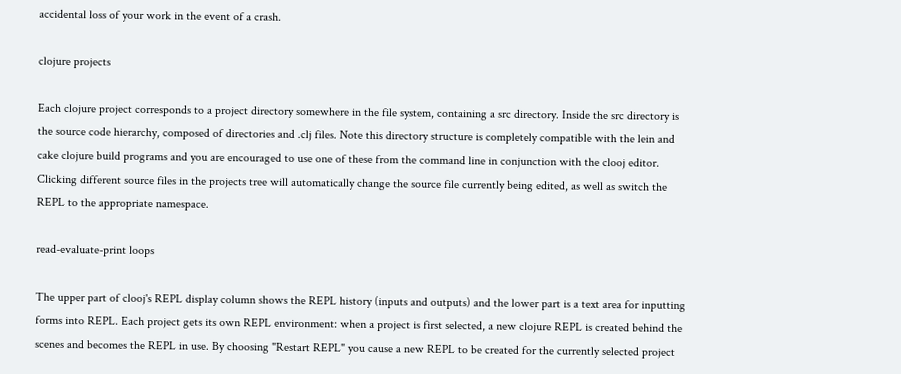accidental loss of your work in the event of a crash.

clojure projects

Each clojure project corresponds to a project directory somewhere in the file system, containing a src directory. Inside the src directory is the source code hierarchy, composed of directories and .clj files. Note this directory structure is completely compatible with the lein and cake clojure build programs and you are encouraged to use one of these from the command line in conjunction with the clooj editor. Clicking different source files in the projects tree will automatically change the source file currently being edited, as well as switch the REPL to the appropriate namespace.

read-evaluate-print loops

The upper part of clooj's REPL display column shows the REPL history (inputs and outputs) and the lower part is a text area for inputting forms into REPL. Each project gets its own REPL environment: when a project is first selected, a new clojure REPL is created behind the scenes and becomes the REPL in use. By choosing "Restart REPL" you cause a new REPL to be created for the currently selected project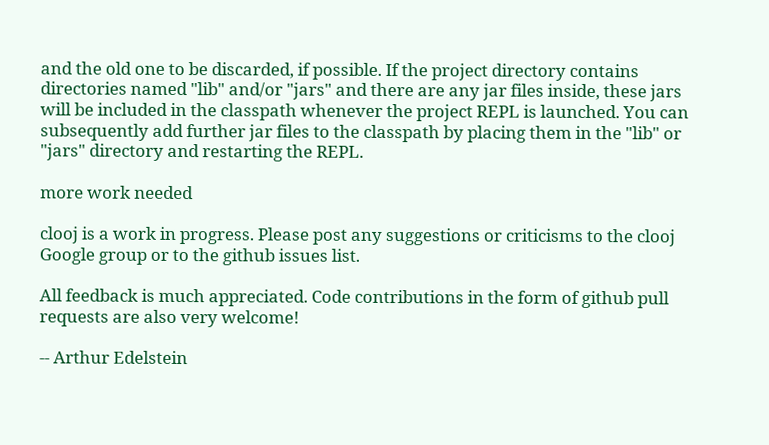and the old one to be discarded, if possible. If the project directory contains directories named "lib" and/or "jars" and there are any jar files inside, these jars will be included in the classpath whenever the project REPL is launched. You can subsequently add further jar files to the classpath by placing them in the "lib" or "jars" directory and restarting the REPL.

more work needed

clooj is a work in progress. Please post any suggestions or criticisms to the clooj Google group or to the github issues list.

All feedback is much appreciated. Code contributions in the form of github pull requests are also very welcome!

-- Arthur Edelstein